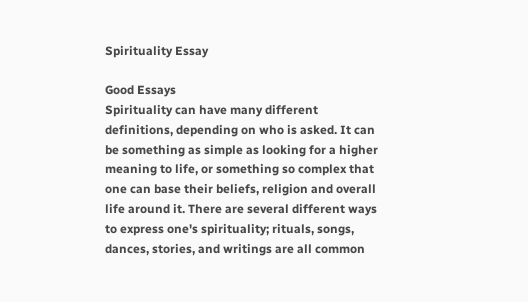Spirituality Essay

Good Essays
Spirituality can have many different definitions, depending on who is asked. It can be something as simple as looking for a higher meaning to life, or something so complex that one can base their beliefs, religion and overall life around it. There are several different ways to express one's spirituality; rituals, songs, dances, stories, and writings are all common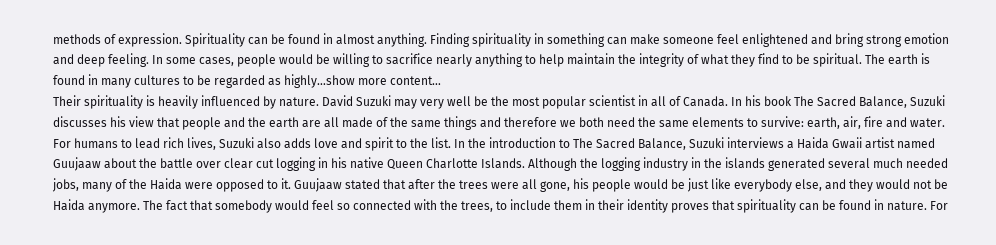methods of expression. Spirituality can be found in almost anything. Finding spirituality in something can make someone feel enlightened and bring strong emotion and deep feeling. In some cases, people would be willing to sacrifice nearly anything to help maintain the integrity of what they find to be spiritual. The earth is found in many cultures to be regarded as highly…show more content…
Their spirituality is heavily influenced by nature. David Suzuki may very well be the most popular scientist in all of Canada. In his book The Sacred Balance, Suzuki discusses his view that people and the earth are all made of the same things and therefore we both need the same elements to survive: earth, air, fire and water. For humans to lead rich lives, Suzuki also adds love and spirit to the list. In the introduction to The Sacred Balance, Suzuki interviews a Haida Gwaii artist named Guujaaw about the battle over clear cut logging in his native Queen Charlotte Islands. Although the logging industry in the islands generated several much needed jobs, many of the Haida were opposed to it. Guujaaw stated that after the trees were all gone, his people would be just like everybody else, and they would not be Haida anymore. The fact that somebody would feel so connected with the trees, to include them in their identity proves that spirituality can be found in nature. For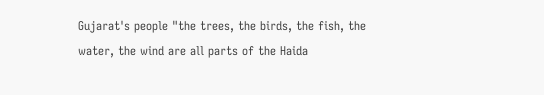Gujarat's people "the trees, the birds, the fish, the water, the wind are all parts of the Haida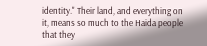identity." Their land, and everything on it, means so much to the Haida people that they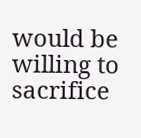would be willing to sacrifice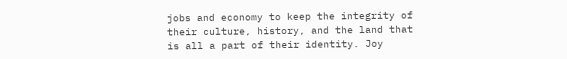jobs and economy to keep the integrity of their culture, history, and the land that is all a part of their identity. Joy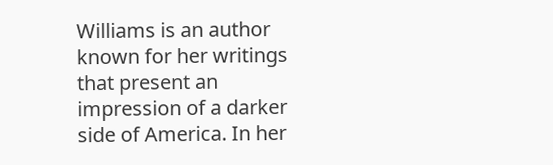Williams is an author known for her writings that present an impression of a darker side of America. In her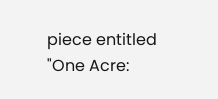piece entitled "One Acre: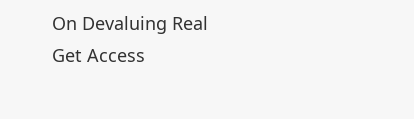On Devaluing Real
Get Access